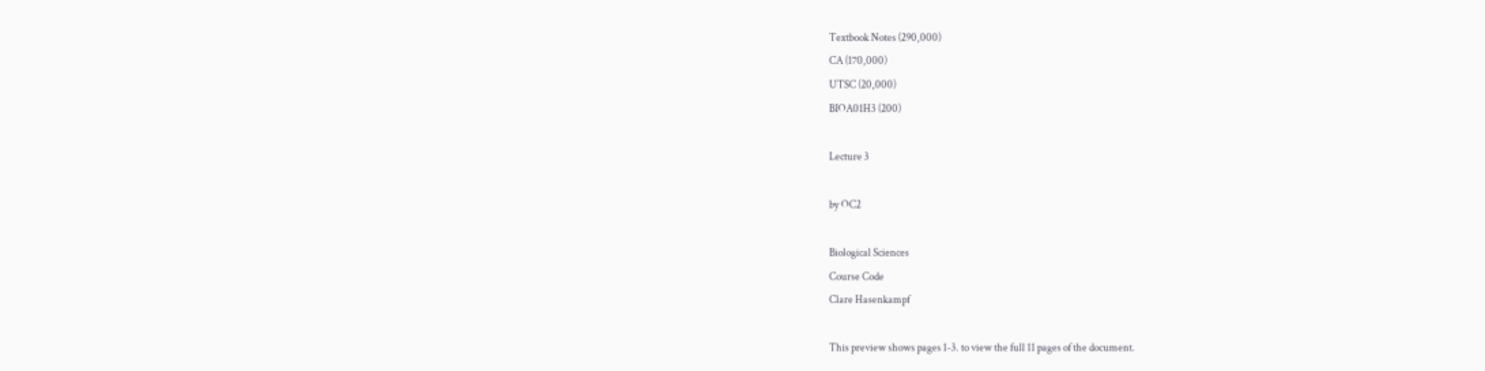Textbook Notes (290,000)
CA (170,000)
UTSC (20,000)
BIOA01H3 (200)

Lecture 3

by OC2

Biological Sciences
Course Code
Clare Hasenkampf

This preview shows pages 1-3. to view the full 11 pages of the document.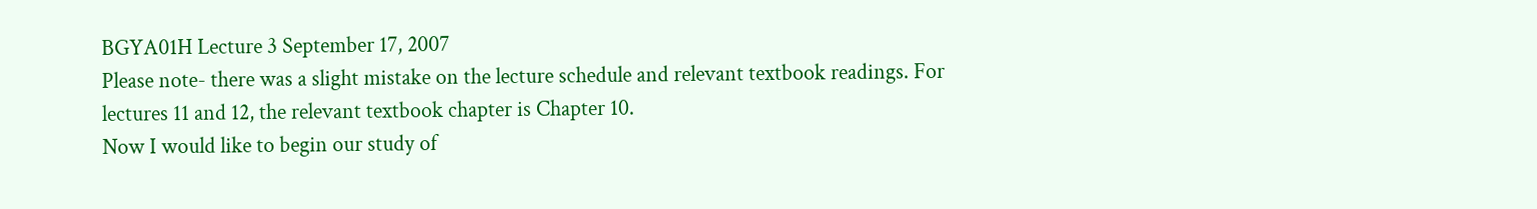BGYA01H Lecture 3 September 17, 2007
Please note- there was a slight mistake on the lecture schedule and relevant textbook readings. For
lectures 11 and 12, the relevant textbook chapter is Chapter 10.
Now I would like to begin our study of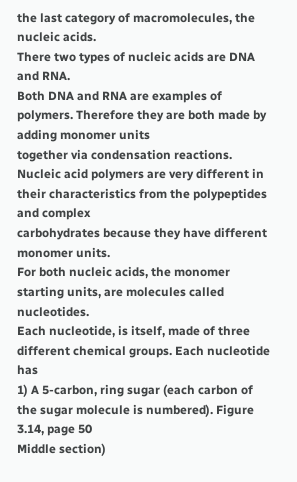the last category of macromolecules, the nucleic acids.
There two types of nucleic acids are DNA and RNA.
Both DNA and RNA are examples of polymers. Therefore they are both made by adding monomer units
together via condensation reactions.
Nucleic acid polymers are very different in their characteristics from the polypeptides and complex
carbohydrates because they have different monomer units.
For both nucleic acids, the monomer starting units, are molecules called nucleotides.
Each nucleotide, is itself, made of three different chemical groups. Each nucleotide has
1) A 5-carbon, ring sugar (each carbon of the sugar molecule is numbered). Figure 3.14, page 50
Middle section)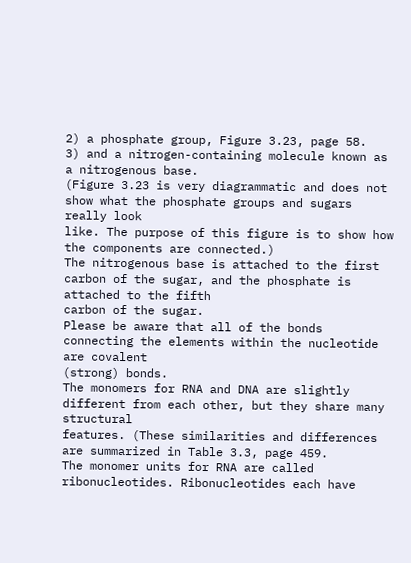2) a phosphate group, Figure 3.23, page 58.
3) and a nitrogen-containing molecule known as a nitrogenous base.
(Figure 3.23 is very diagrammatic and does not show what the phosphate groups and sugars really look
like. The purpose of this figure is to show how the components are connected.)
The nitrogenous base is attached to the first carbon of the sugar, and the phosphate is attached to the fifth
carbon of the sugar.
Please be aware that all of the bonds connecting the elements within the nucleotide are covalent
(strong) bonds.
The monomers for RNA and DNA are slightly different from each other, but they share many structural
features. (These similarities and differences are summarized in Table 3.3, page 459.
The monomer units for RNA are called ribonucleotides. Ribonucleotides each have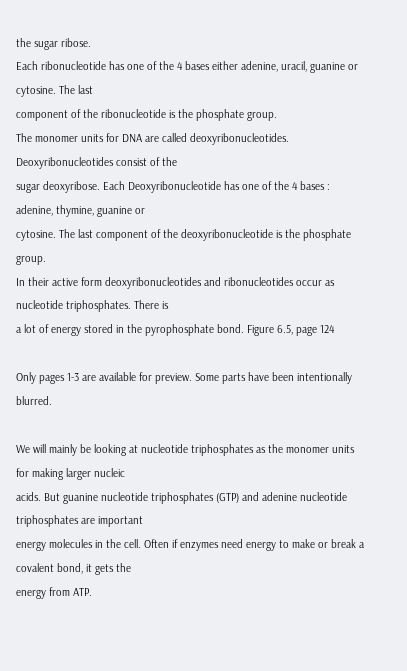the sugar ribose.
Each ribonucleotide has one of the 4 bases either adenine, uracil, guanine or cytosine. The last
component of the ribonucleotide is the phosphate group.
The monomer units for DNA are called deoxyribonucleotides. Deoxyribonucleotides consist of the
sugar deoxyribose. Each Deoxyribonucleotide has one of the 4 bases : adenine, thymine, guanine or
cytosine. The last component of the deoxyribonucleotide is the phosphate group.
In their active form deoxyribonucleotides and ribonucleotides occur as nucleotide triphosphates. There is
a lot of energy stored in the pyrophosphate bond. Figure 6.5, page 124

Only pages 1-3 are available for preview. Some parts have been intentionally blurred.

We will mainly be looking at nucleotide triphosphates as the monomer units for making larger nucleic
acids. But guanine nucleotide triphosphates (GTP) and adenine nucleotide triphosphates are important
energy molecules in the cell. Often if enzymes need energy to make or break a covalent bond, it gets the
energy from ATP.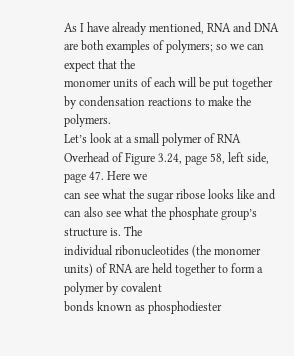As I have already mentioned, RNA and DNA are both examples of polymers; so we can expect that the
monomer units of each will be put together by condensation reactions to make the polymers.
Let’s look at a small polymer of RNA Overhead of Figure 3.24, page 58, left side, page 47. Here we
can see what the sugar ribose looks like and can also see what the phosphate group’s structure is. The
individual ribonucleotides (the monomer units) of RNA are held together to form a polymer by covalent
bonds known as phosphodiester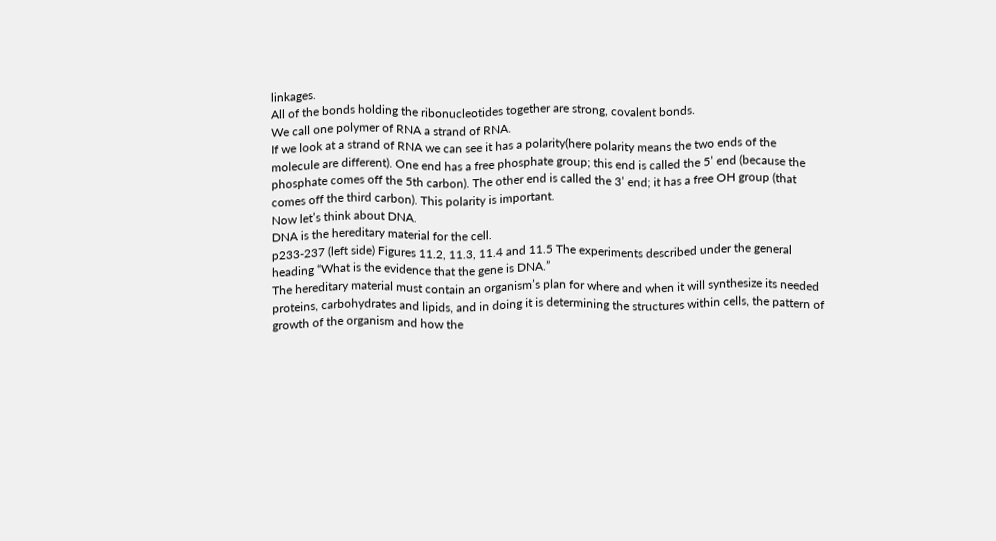linkages.
All of the bonds holding the ribonucleotides together are strong, covalent bonds.
We call one polymer of RNA a strand of RNA.
If we look at a strand of RNA we can see it has a polarity(here polarity means the two ends of the
molecule are different). One end has a free phosphate group; this end is called the 5’ end (because the
phosphate comes off the 5th carbon). The other end is called the 3’ end; it has a free OH group (that
comes off the third carbon). This polarity is important.
Now let’s think about DNA.
DNA is the hereditary material for the cell.
p233-237 (left side) Figures 11.2, 11.3, 11.4 and 11.5 The experiments described under the general
heading “What is the evidence that the gene is DNA.”
The hereditary material must contain an organism’s plan for where and when it will synthesize its needed
proteins, carbohydrates and lipids, and in doing it is determining the structures within cells, the pattern of
growth of the organism and how the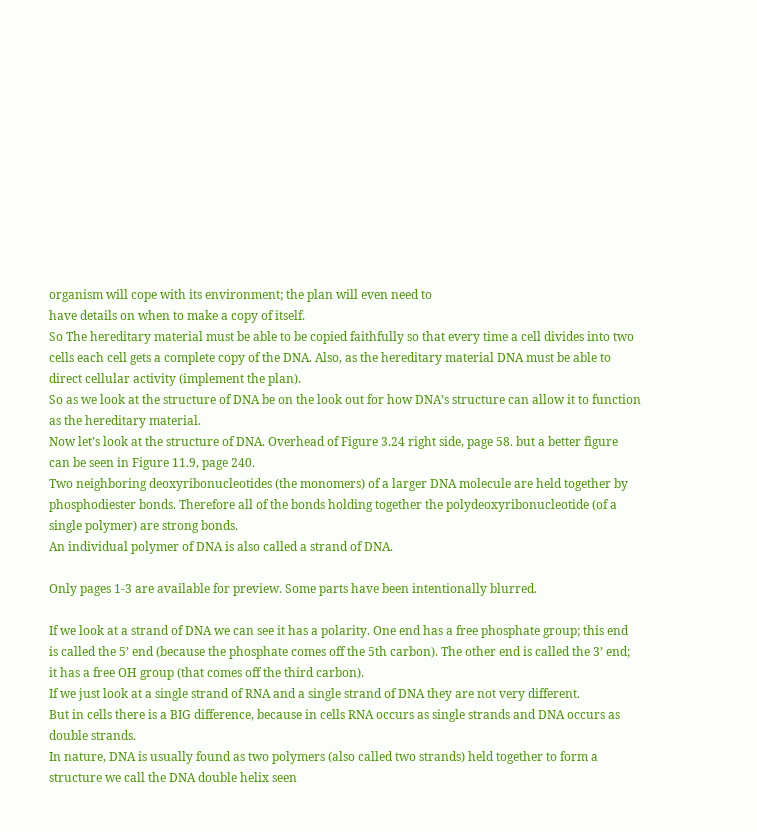organism will cope with its environment; the plan will even need to
have details on when to make a copy of itself.
So The hereditary material must be able to be copied faithfully so that every time a cell divides into two
cells each cell gets a complete copy of the DNA. Also, as the hereditary material DNA must be able to
direct cellular activity (implement the plan).
So as we look at the structure of DNA be on the look out for how DNA’s structure can allow it to function
as the hereditary material.
Now let’s look at the structure of DNA. Overhead of Figure 3.24 right side, page 58. but a better figure
can be seen in Figure 11.9, page 240.
Two neighboring deoxyribonucleotides (the monomers) of a larger DNA molecule are held together by
phosphodiester bonds. Therefore all of the bonds holding together the polydeoxyribonucleotide (of a
single polymer) are strong bonds.
An individual polymer of DNA is also called a strand of DNA.

Only pages 1-3 are available for preview. Some parts have been intentionally blurred.

If we look at a strand of DNA we can see it has a polarity. One end has a free phosphate group; this end
is called the 5’ end (because the phosphate comes off the 5th carbon). The other end is called the 3’ end;
it has a free OH group (that comes off the third carbon).
If we just look at a single strand of RNA and a single strand of DNA they are not very different.
But in cells there is a BIG difference, because in cells RNA occurs as single strands and DNA occurs as
double strands.
In nature, DNA is usually found as two polymers (also called two strands) held together to form a
structure we call the DNA double helix seen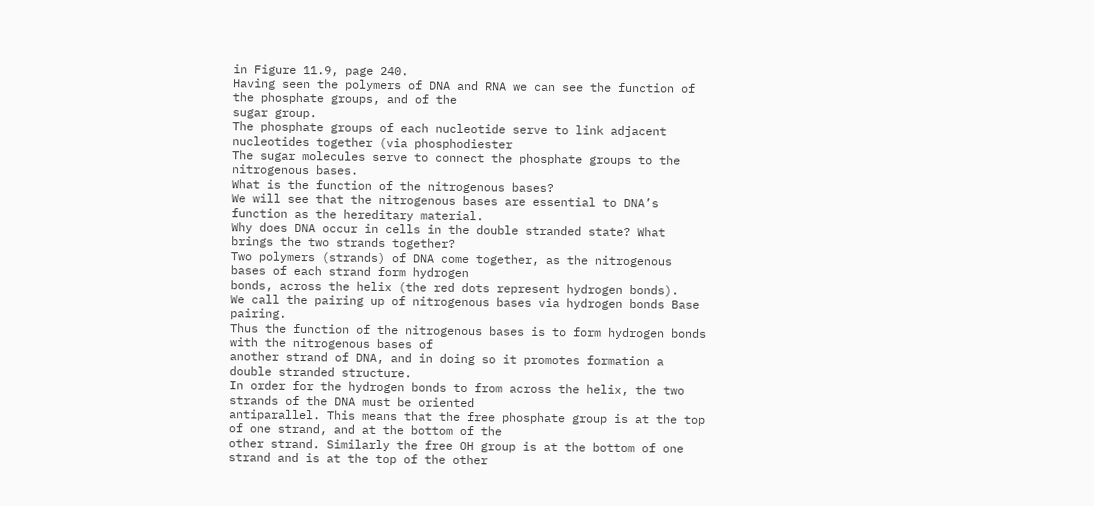in Figure 11.9, page 240.
Having seen the polymers of DNA and RNA we can see the function of the phosphate groups, and of the
sugar group.
The phosphate groups of each nucleotide serve to link adjacent nucleotides together (via phosphodiester
The sugar molecules serve to connect the phosphate groups to the nitrogenous bases.
What is the function of the nitrogenous bases?
We will see that the nitrogenous bases are essential to DNA’s function as the hereditary material.
Why does DNA occur in cells in the double stranded state? What brings the two strands together?
Two polymers (strands) of DNA come together, as the nitrogenous bases of each strand form hydrogen
bonds, across the helix (the red dots represent hydrogen bonds).
We call the pairing up of nitrogenous bases via hydrogen bonds Base pairing.
Thus the function of the nitrogenous bases is to form hydrogen bonds with the nitrogenous bases of
another strand of DNA, and in doing so it promotes formation a double stranded structure.
In order for the hydrogen bonds to from across the helix, the two strands of the DNA must be oriented
antiparallel. This means that the free phosphate group is at the top of one strand, and at the bottom of the
other strand. Similarly the free OH group is at the bottom of one strand and is at the top of the other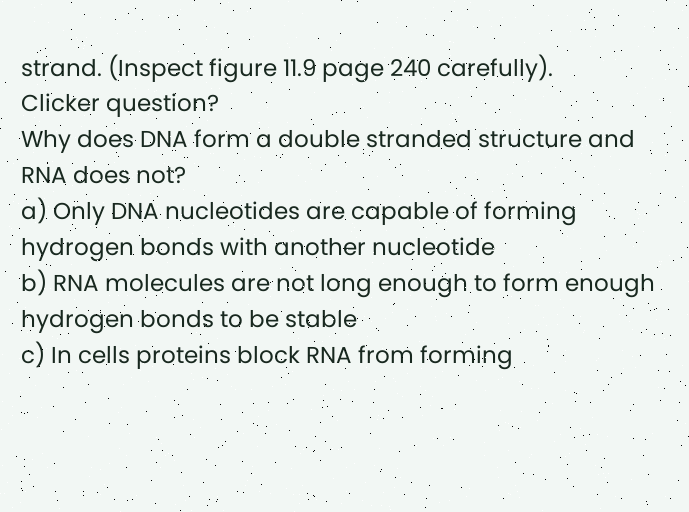strand. (Inspect figure 11.9 page 240 carefully).
Clicker question?
Why does DNA form a double stranded structure and RNA does not?
a) Only DNA nucleotides are capable of forming hydrogen bonds with another nucleotide
b) RNA molecules are not long enough to form enough hydrogen bonds to be stable
c) In cells proteins block RNA from forming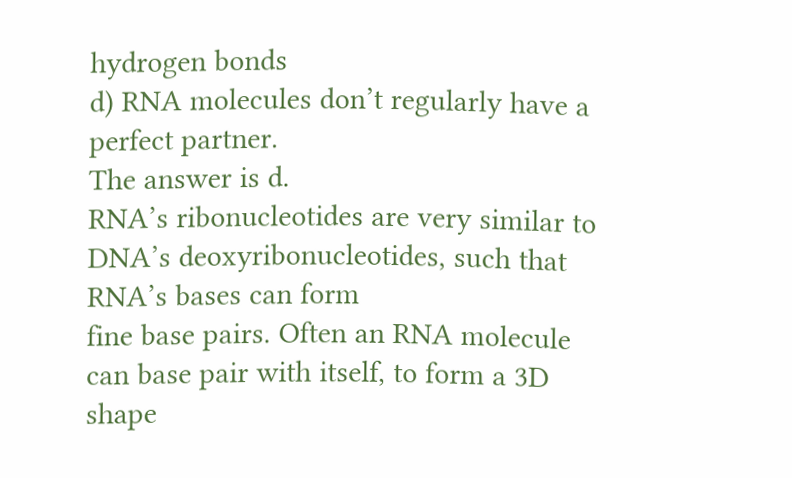hydrogen bonds
d) RNA molecules don’t regularly have a perfect partner.
The answer is d.
RNA’s ribonucleotides are very similar to DNA’s deoxyribonucleotides, such that RNA’s bases can form
fine base pairs. Often an RNA molecule can base pair with itself, to form a 3D shape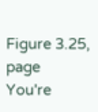Figure 3.25, page
You're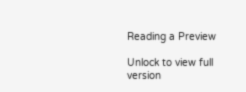Reading a Preview

Unlock to view full version